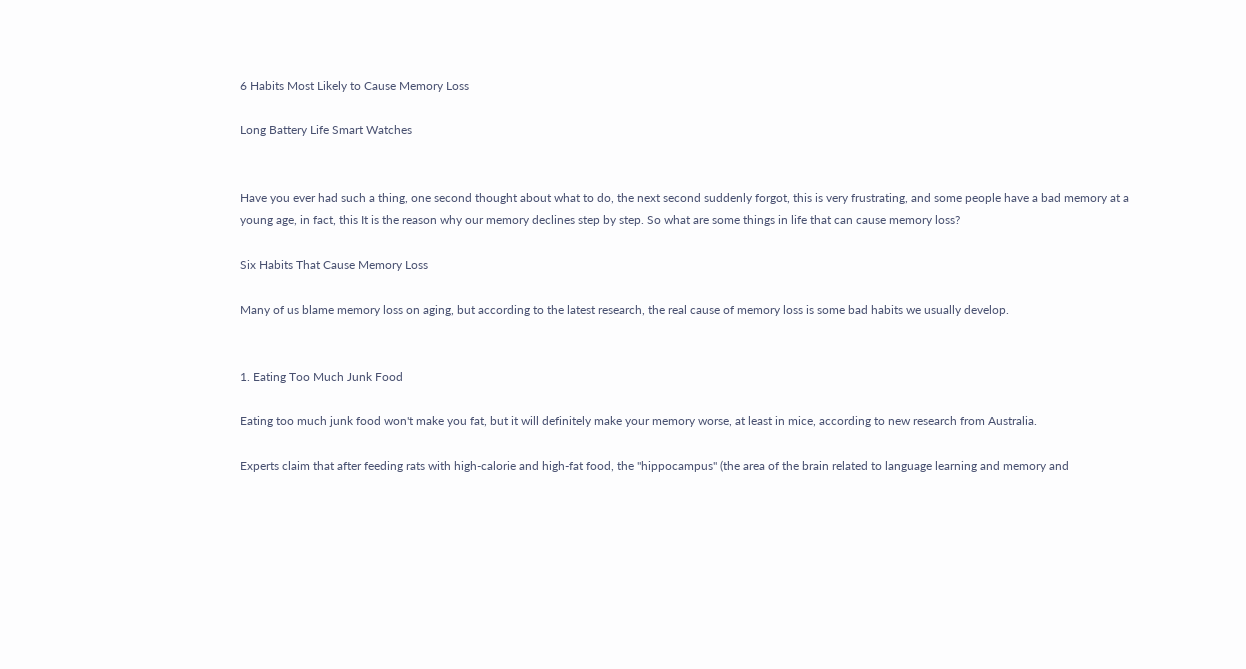6 Habits Most Likely to Cause Memory Loss

Long Battery Life Smart Watches


Have you ever had such a thing, one second thought about what to do, the next second suddenly forgot, this is very frustrating, and some people have a bad memory at a young age, in fact, this It is the reason why our memory declines step by step. So what are some things in life that can cause memory loss?

Six Habits That Cause Memory Loss

Many of us blame memory loss on aging, but according to the latest research, the real cause of memory loss is some bad habits we usually develop.


1. Eating Too Much Junk Food

Eating too much junk food won't make you fat, but it will definitely make your memory worse, at least in mice, according to new research from Australia.

Experts claim that after feeding rats with high-calorie and high-fat food, the "hippocampus" (the area of the brain related to language learning and memory and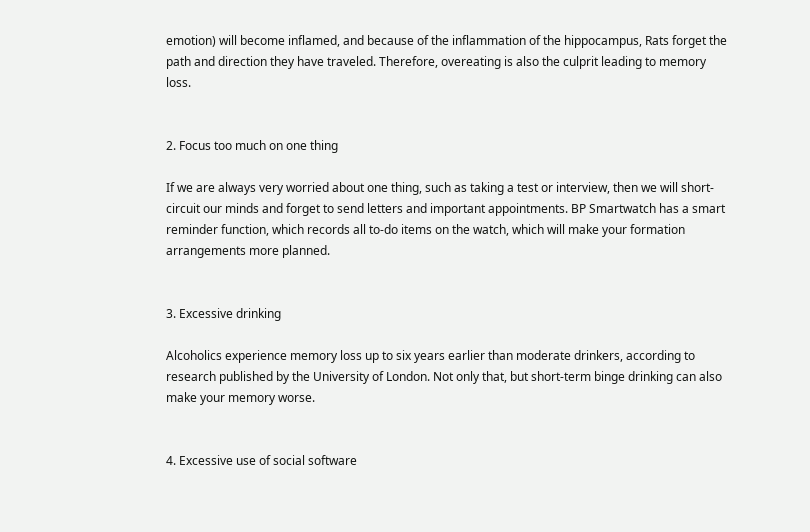emotion) will become inflamed, and because of the inflammation of the hippocampus, Rats forget the path and direction they have traveled. Therefore, overeating is also the culprit leading to memory loss.


2. Focus too much on one thing

If we are always very worried about one thing, such as taking a test or interview, then we will short-circuit our minds and forget to send letters and important appointments. BP Smartwatch has a smart reminder function, which records all to-do items on the watch, which will make your formation arrangements more planned.


3. Excessive drinking

Alcoholics experience memory loss up to six years earlier than moderate drinkers, according to research published by the University of London. Not only that, but short-term binge drinking can also make your memory worse.


4. Excessive use of social software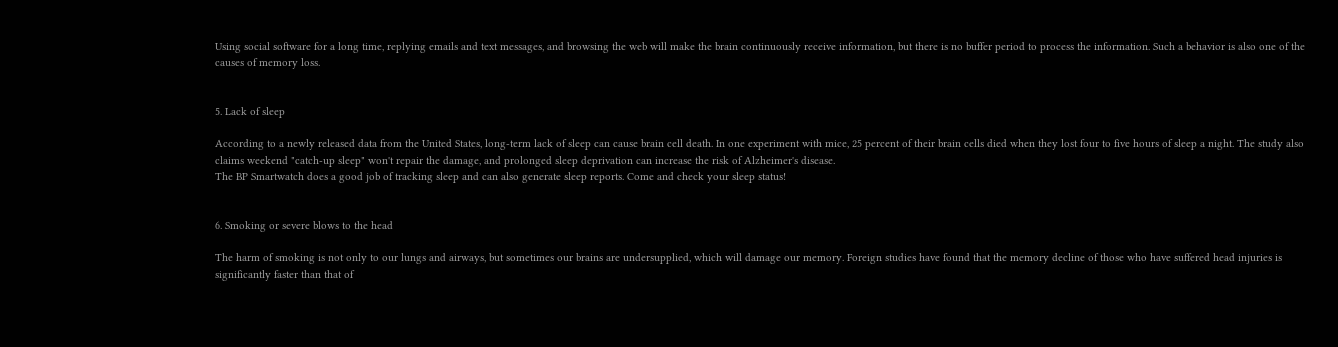Using social software for a long time, replying emails and text messages, and browsing the web will make the brain continuously receive information, but there is no buffer period to process the information. Such a behavior is also one of the causes of memory loss.


5. Lack of sleep

According to a newly released data from the United States, long-term lack of sleep can cause brain cell death. In one experiment with mice, 25 percent of their brain cells died when they lost four to five hours of sleep a night. The study also claims weekend "catch-up sleep" won't repair the damage, and prolonged sleep deprivation can increase the risk of Alzheimer's disease.
The BP Smartwatch does a good job of tracking sleep and can also generate sleep reports. Come and check your sleep status!


6. Smoking or severe blows to the head

The harm of smoking is not only to our lungs and airways, but sometimes our brains are undersupplied, which will damage our memory. Foreign studies have found that the memory decline of those who have suffered head injuries is significantly faster than that of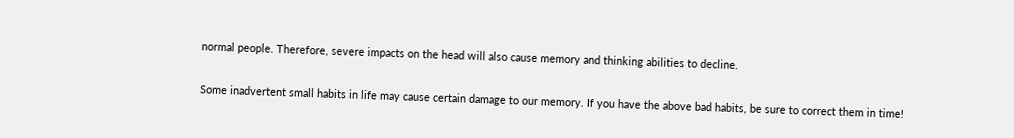normal people. Therefore, severe impacts on the head will also cause memory and thinking abilities to decline.

Some inadvertent small habits in life may cause certain damage to our memory. If you have the above bad habits, be sure to correct them in time!